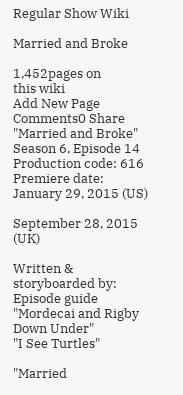Regular Show Wiki

Married and Broke

1,452pages on
this wiki
Add New Page
Comments0 Share
"Married and Broke"
Season 6, Episode 14
Production code: 616
Premiere date: January 29, 2015 (US)

September 28, 2015 (UK)

Written &
storyboarded by:
Episode guide
"Mordecai and Rigby Down Under"
"I See Turtles"

"Married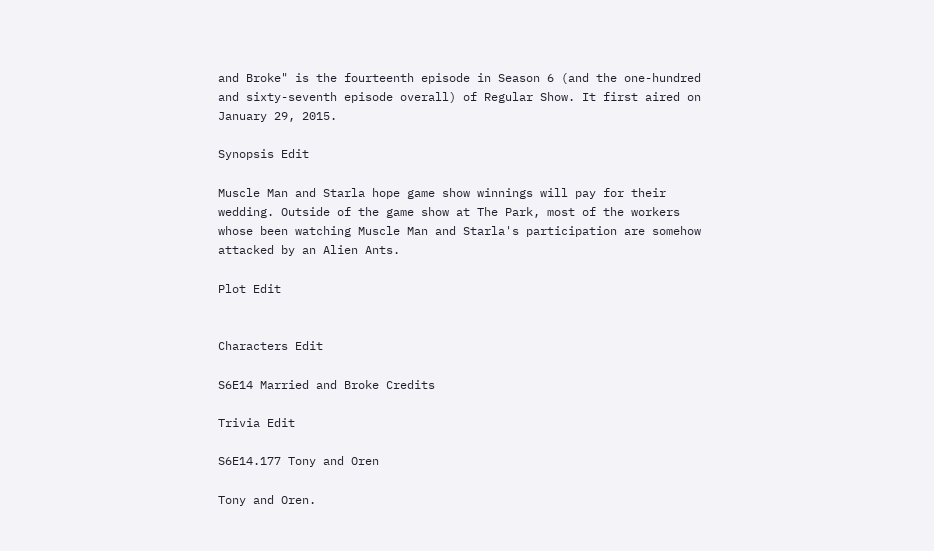and Broke" is the fourteenth episode in Season 6 (and the one-hundred and sixty-seventh episode overall) of Regular Show. It first aired on January 29, 2015.

Synopsis Edit

Muscle Man and Starla hope game show winnings will pay for their wedding. Outside of the game show at The Park, most of the workers whose been watching Muscle Man and Starla's participation are somehow attacked by an Alien Ants.

Plot Edit


Characters Edit

S6E14 Married and Broke Credits

Trivia Edit

S6E14.177 Tony and Oren

Tony and Oren.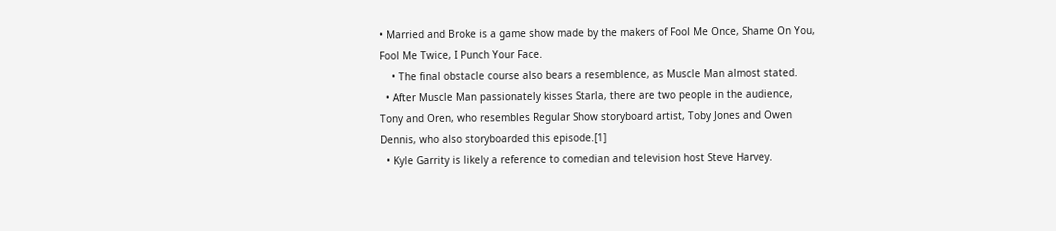• Married and Broke is a game show made by the makers of Fool Me Once, Shame On You, Fool Me Twice, I Punch Your Face.
    • The final obstacle course also bears a resemblence, as Muscle Man almost stated.
  • After Muscle Man passionately kisses Starla, there are two people in the audience, Tony and Oren, who resembles Regular Show storyboard artist, Toby Jones and Owen Dennis, who also storyboarded this episode.[1]
  • Kyle Garrity is likely a reference to comedian and television host Steve Harvey.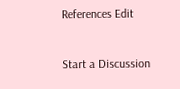References Edit


Start a Discussion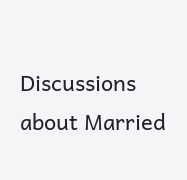Discussions about Married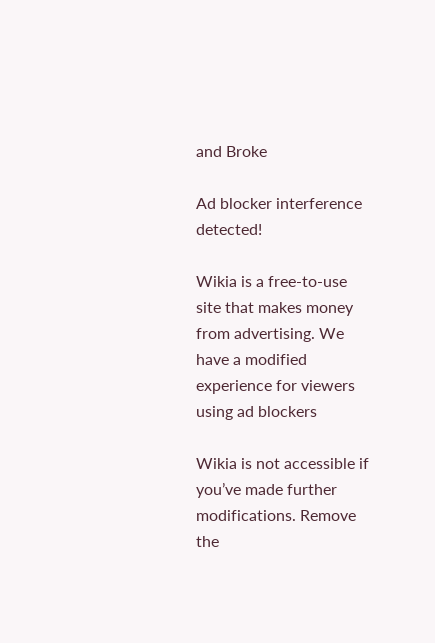and Broke

Ad blocker interference detected!

Wikia is a free-to-use site that makes money from advertising. We have a modified experience for viewers using ad blockers

Wikia is not accessible if you’ve made further modifications. Remove the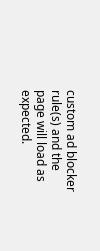custom ad blocker rule(s) and the page will load as expected.